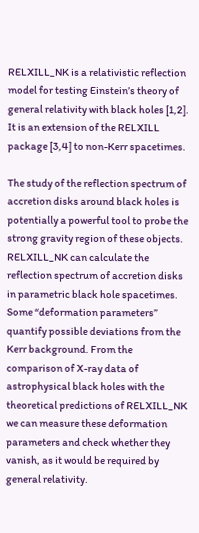RELXILL_NK is a relativistic reflection model for testing Einstein’s theory of general relativity with black holes [1,2]. It is an extension of the RELXILL package [3,4] to non-Kerr spacetimes.

The study of the reflection spectrum of accretion disks around black holes is potentially a powerful tool to probe the strong gravity region of these objects. RELXILL_NK can calculate the reflection spectrum of accretion disks in parametric black hole spacetimes. Some “deformation parameters” quantify possible deviations from the Kerr background. From the comparison of X-ray data of astrophysical black holes with the theoretical predictions of RELXILL_NK we can measure these deformation parameters and check whether they vanish, as it would be required by general relativity.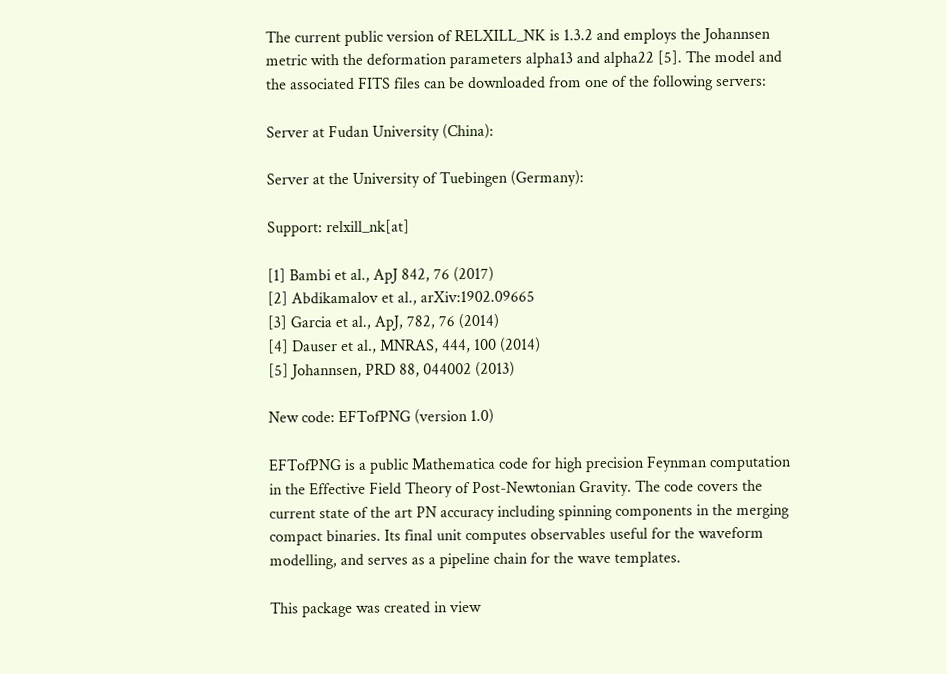The current public version of RELXILL_NK is 1.3.2 and employs the Johannsen metric with the deformation parameters alpha13 and alpha22 [5]. The model and the associated FITS files can be downloaded from one of the following servers:

Server at Fudan University (China):

Server at the University of Tuebingen (Germany):

Support: relxill_nk[at]

[1] Bambi et al., ApJ 842, 76 (2017)
[2] Abdikamalov et al., arXiv:1902.09665
[3] Garcia et al., ApJ, 782, 76 (2014)
[4] Dauser et al., MNRAS, 444, 100 (2014)
[5] Johannsen, PRD 88, 044002 (2013)

New code: EFTofPNG (version 1.0)

EFTofPNG is a public Mathematica code for high precision Feynman computation in the Effective Field Theory of Post-Newtonian Gravity. The code covers the current state of the art PN accuracy including spinning components in the merging compact binaries. Its final unit computes observables useful for the waveform modelling, and serves as a pipeline chain for the wave templates.

This package was created in view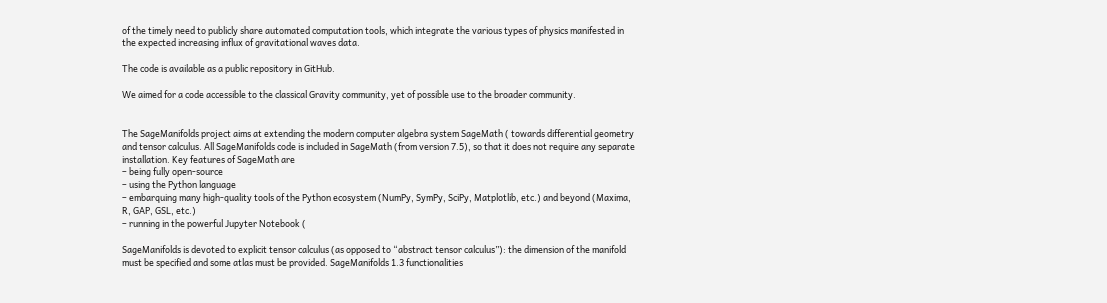of the timely need to publicly share automated computation tools, which integrate the various types of physics manifested in the expected increasing influx of gravitational waves data.

The code is available as a public repository in GitHub.

We aimed for a code accessible to the classical Gravity community, yet of possible use to the broader community.


The SageManifolds project aims at extending the modern computer algebra system SageMath ( towards differential geometry and tensor calculus. All SageManifolds code is included in SageMath (from version 7.5), so that it does not require any separate installation. Key features of SageMath are
– being fully open-source
– using the Python language
– embarquing many high-quality tools of the Python ecosystem (NumPy, SymPy, SciPy, Matplotlib, etc.) and beyond (Maxima, R, GAP, GSL, etc.)
– running in the powerful Jupyter Notebook (

SageManifolds is devoted to explicit tensor calculus (as opposed to “abstract tensor calculus”): the dimension of the manifold must be specified and some atlas must be provided. SageManifolds 1.3 functionalities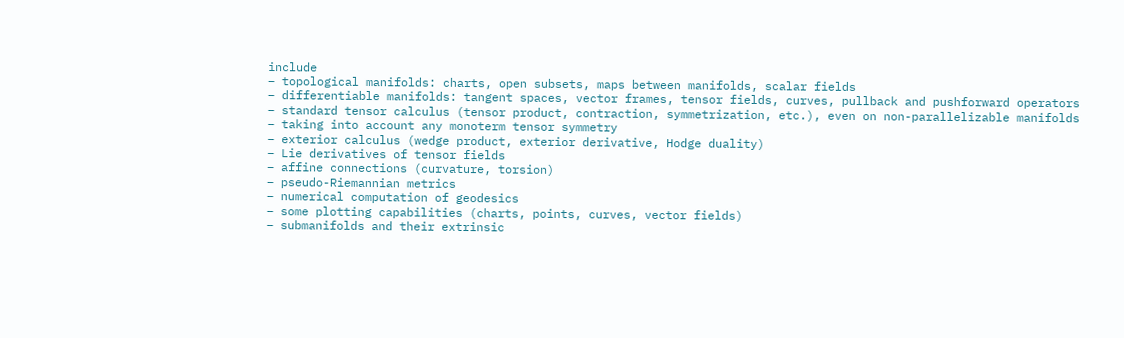include
– topological manifolds: charts, open subsets, maps between manifolds, scalar fields
– differentiable manifolds: tangent spaces, vector frames, tensor fields, curves, pullback and pushforward operators
– standard tensor calculus (tensor product, contraction, symmetrization, etc.), even on non-parallelizable manifolds
– taking into account any monoterm tensor symmetry
– exterior calculus (wedge product, exterior derivative, Hodge duality)
– Lie derivatives of tensor fields
– affine connections (curvature, torsion)
– pseudo-Riemannian metrics
– numerical computation of geodesics
– some plotting capabilities (charts, points, curves, vector fields)
– submanifolds and their extrinsic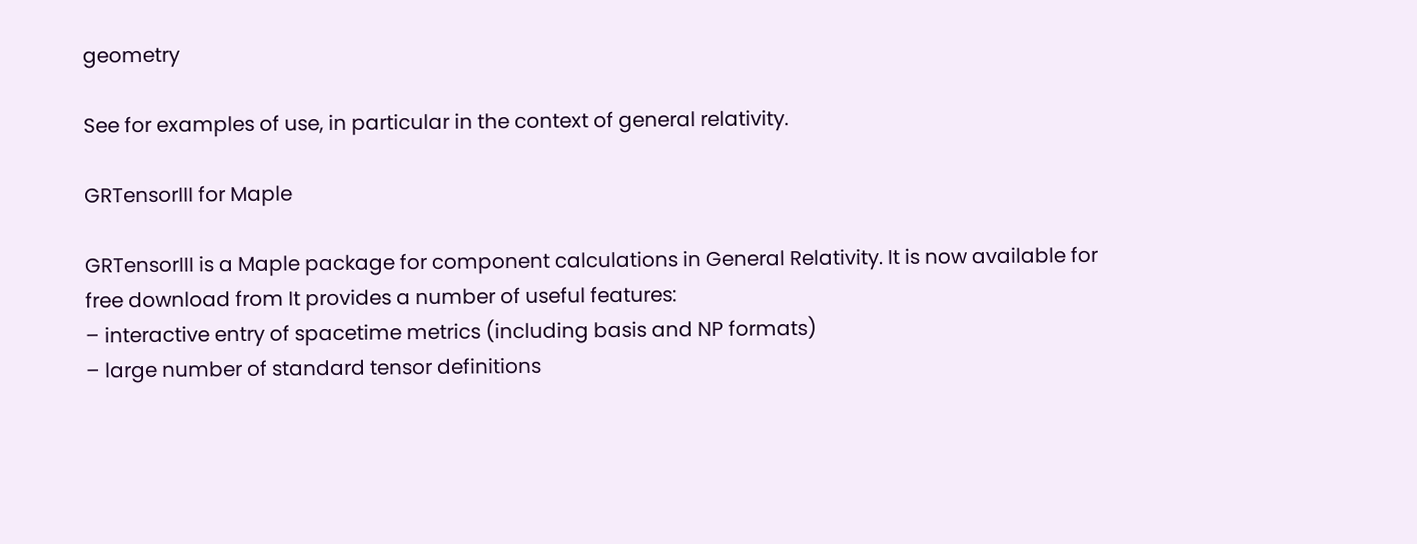geometry

See for examples of use, in particular in the context of general relativity.

GRTensorIII for Maple

GRTensorIII is a Maple package for component calculations in General Relativity. It is now available for free download from It provides a number of useful features:
– interactive entry of spacetime metrics (including basis and NP formats)
– large number of standard tensor definitions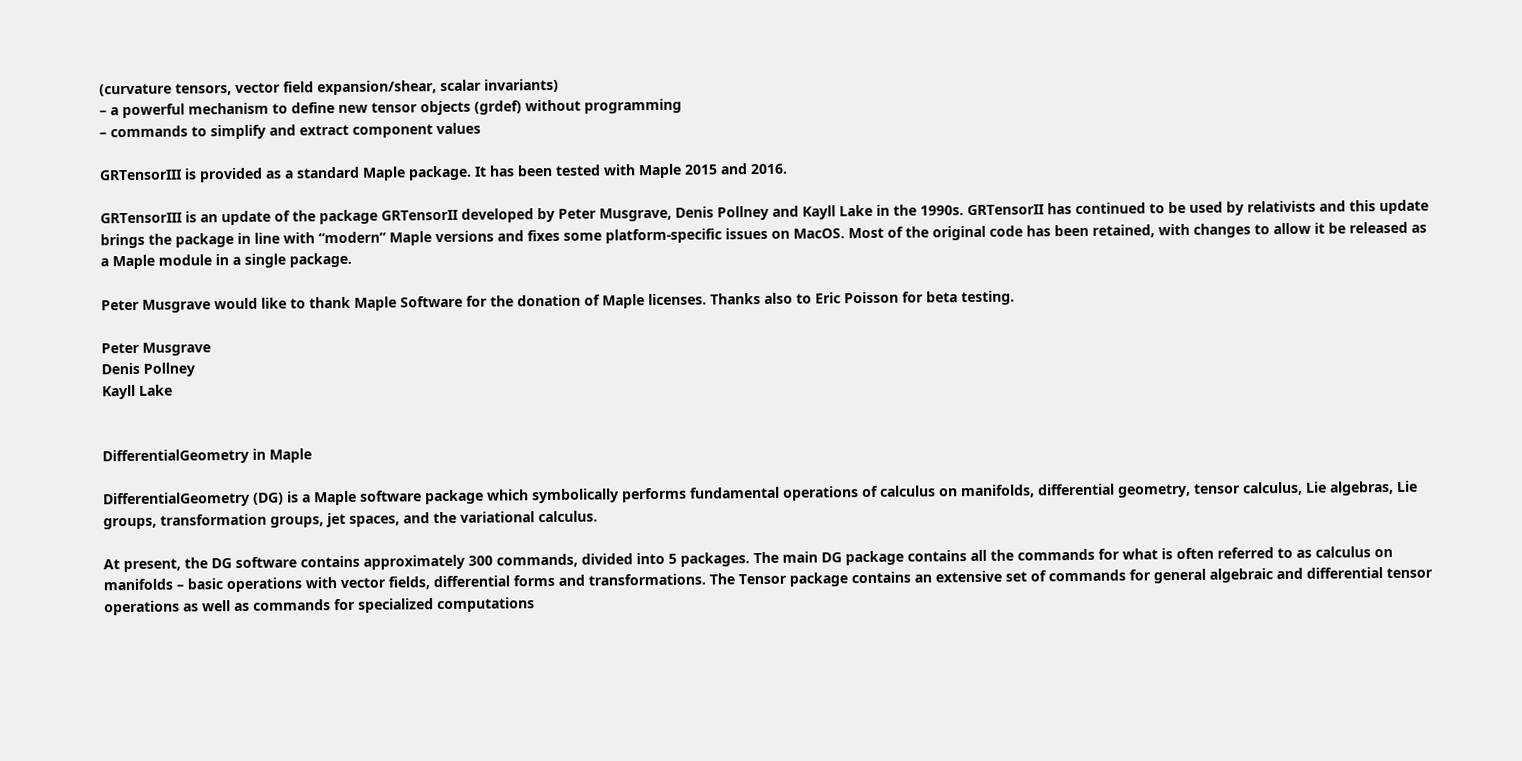(curvature tensors, vector field expansion/shear, scalar invariants)
– a powerful mechanism to define new tensor objects (grdef) without programming
– commands to simplify and extract component values

GRTensorIII is provided as a standard Maple package. It has been tested with Maple 2015 and 2016.

GRTensorIII is an update of the package GRTensorII developed by Peter Musgrave, Denis Pollney and Kayll Lake in the 1990s. GRTensorII has continued to be used by relativists and this update brings the package in line with “modern” Maple versions and fixes some platform-specific issues on MacOS. Most of the original code has been retained, with changes to allow it be released as a Maple module in a single package.

Peter Musgrave would like to thank Maple Software for the donation of Maple licenses. Thanks also to Eric Poisson for beta testing.

Peter Musgrave
Denis Pollney
Kayll Lake


DifferentialGeometry in Maple

DifferentialGeometry (DG) is a Maple software package which symbolically performs fundamental operations of calculus on manifolds, differential geometry, tensor calculus, Lie algebras, Lie groups, transformation groups, jet spaces, and the variational calculus.

At present, the DG software contains approximately 300 commands, divided into 5 packages. The main DG package contains all the commands for what is often referred to as calculus on manifolds – basic operations with vector fields, differential forms and transformations. The Tensor package contains an extensive set of commands for general algebraic and differential tensor operations as well as commands for specialized computations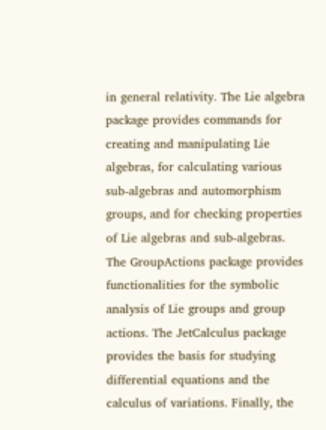in general relativity. The Lie algebra package provides commands for creating and manipulating Lie algebras, for calculating various sub-algebras and automorphism groups, and for checking properties of Lie algebras and sub-algebras. The GroupActions package provides functionalities for the symbolic analysis of Lie groups and group actions. The JetCalculus package provides the basis for studying differential equations and the calculus of variations. Finally, the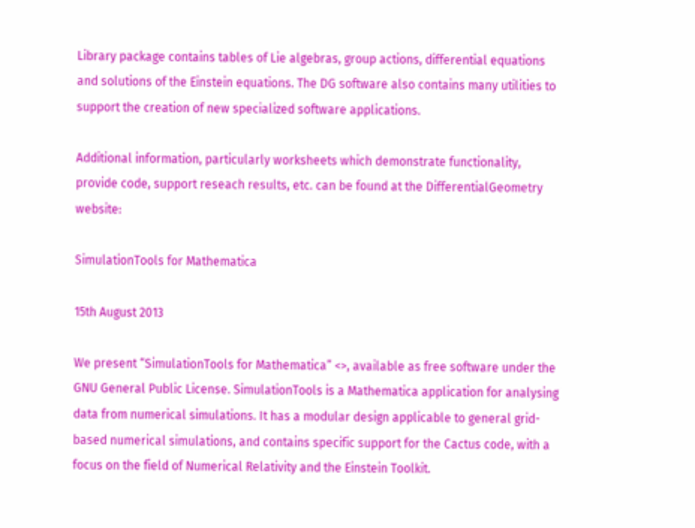Library package contains tables of Lie algebras, group actions, differential equations and solutions of the Einstein equations. The DG software also contains many utilities to support the creation of new specialized software applications.

Additional information, particularly worksheets which demonstrate functionality, provide code, support reseach results, etc. can be found at the DifferentialGeometry website:

SimulationTools for Mathematica

15th August 2013

We present “SimulationTools for Mathematica” <>, available as free software under the GNU General Public License. SimulationTools is a Mathematica application for analysing data from numerical simulations. It has a modular design applicable to general grid-based numerical simulations, and contains specific support for the Cactus code, with a focus on the field of Numerical Relativity and the Einstein Toolkit.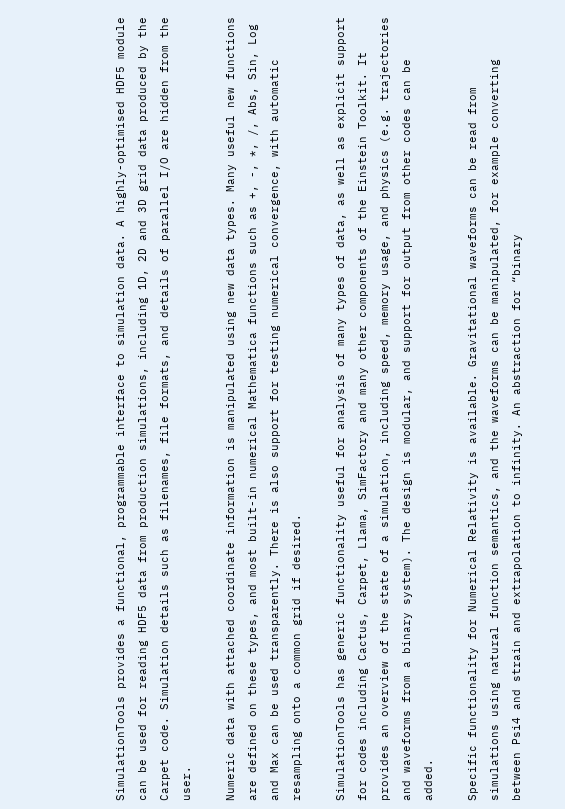SimulationTools provides a functional, programmable interface to simulation data. A highly-optimised HDF5 module can be used for reading HDF5 data from production simulations, including 1D, 2D and 3D grid data produced by the Carpet code. Simulation details such as filenames, file formats, and details of parallel I/O are hidden from the user.

Numeric data with attached coordinate information is manipulated using new data types. Many useful new functions are defined on these types, and most built-in numerical Mathematica functions such as +, -, *, /, Abs, Sin, Log and Max can be used transparently. There is also support for testing numerical convergence, with automatic resampling onto a common grid if desired.

SimulationTools has generic functionality useful for analysis of many types of data, as well as explicit support for codes including Cactus, Carpet, Llama, SimFactory and many other components of the Einstein Toolkit. It provides an overview of the state of a simulation, including speed, memory usage, and physics (e.g. trajectories and waveforms from a binary system). The design is modular, and support for output from other codes can be added.

Specific functionality for Numerical Relativity is available. Gravitational waveforms can be read from simulations using natural function semantics, and the waveforms can be manipulated, for example converting between Psi4 and strain and extrapolation to infinity. An abstraction for “binary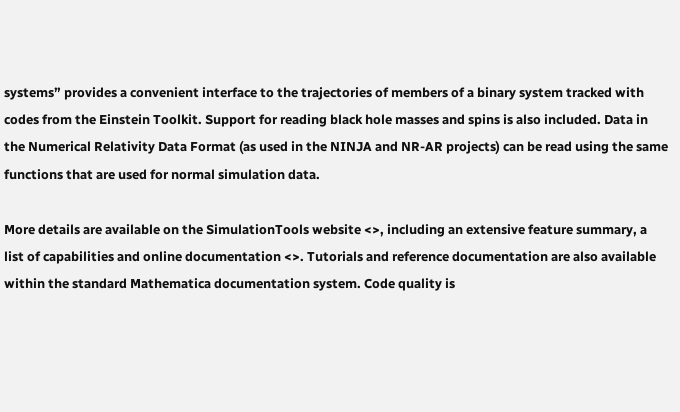systems” provides a convenient interface to the trajectories of members of a binary system tracked with codes from the Einstein Toolkit. Support for reading black hole masses and spins is also included. Data in the Numerical Relativity Data Format (as used in the NINJA and NR-AR projects) can be read using the same functions that are used for normal simulation data.

More details are available on the SimulationTools website <>, including an extensive feature summary, a list of capabilities and online documentation <>. Tutorials and reference documentation are also available within the standard Mathematica documentation system. Code quality is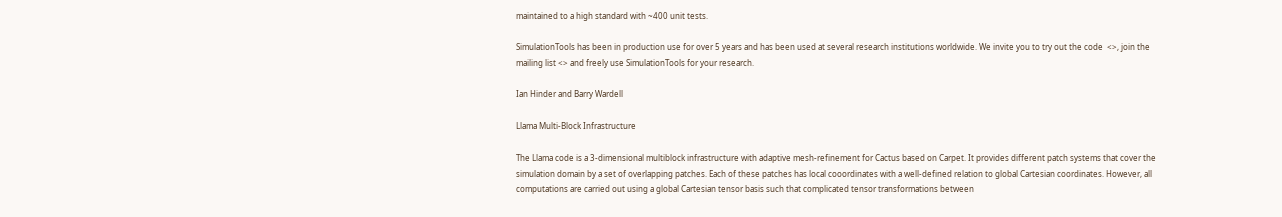maintained to a high standard with ~400 unit tests.

SimulationTools has been in production use for over 5 years and has been used at several research institutions worldwide. We invite you to try out the code  <>, join the mailing list <> and freely use SimulationTools for your research.

Ian Hinder and Barry Wardell

Llama Multi-Block Infrastructure

The Llama code is a 3-dimensional multiblock infrastructure with adaptive mesh-refinement for Cactus based on Carpet. It provides different patch systems that cover the simulation domain by a set of overlapping patches. Each of these patches has local cooordinates with a well-defined relation to global Cartesian coordinates. However, all computations are carried out using a global Cartesian tensor basis such that complicated tensor transformations between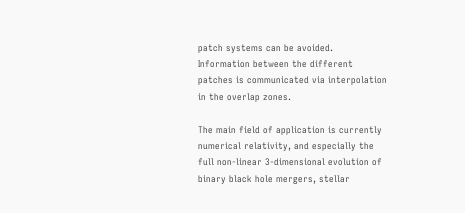patch systems can be avoided. Information between the different patches is communicated via interpolation in the overlap zones.

The main field of application is currently numerical relativity, and especially the full non-linear 3-dimensional evolution of binary black hole mergers, stellar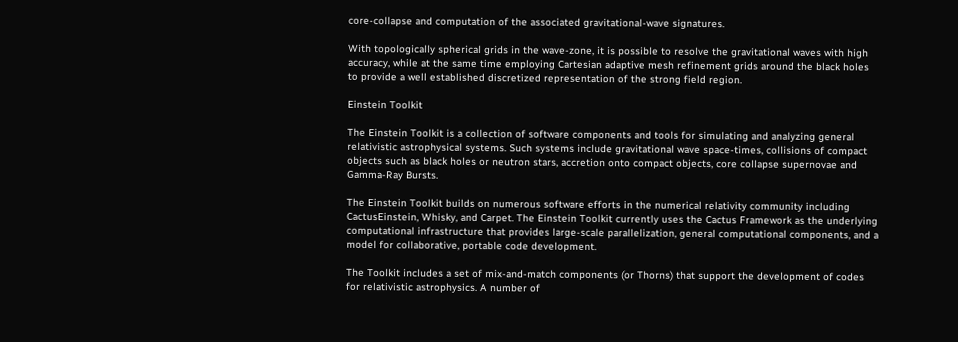core-collapse and computation of the associated gravitational-wave signatures.

With topologically spherical grids in the wave-zone, it is possible to resolve the gravitational waves with high accuracy, while at the same time employing Cartesian adaptive mesh refinement grids around the black holes to provide a well established discretized representation of the strong field region.

Einstein Toolkit

The Einstein Toolkit is a collection of software components and tools for simulating and analyzing general relativistic astrophysical systems. Such systems include gravitational wave space-times, collisions of compact objects such as black holes or neutron stars, accretion onto compact objects, core collapse supernovae and Gamma-Ray Bursts.

The Einstein Toolkit builds on numerous software efforts in the numerical relativity community including CactusEinstein, Whisky, and Carpet. The Einstein Toolkit currently uses the Cactus Framework as the underlying computational infrastructure that provides large-scale parallelization, general computational components, and a model for collaborative, portable code development.

The Toolkit includes a set of mix-and-match components (or Thorns) that support the development of codes for relativistic astrophysics. A number of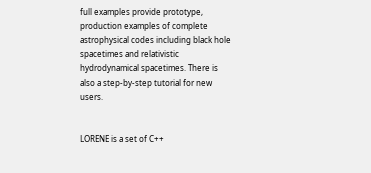full examples provide prototype, production examples of complete astrophysical codes including black hole spacetimes and relativistic hydrodynamical spacetimes. There is also a step-by-step tutorial for new users.


LORENE is a set of C++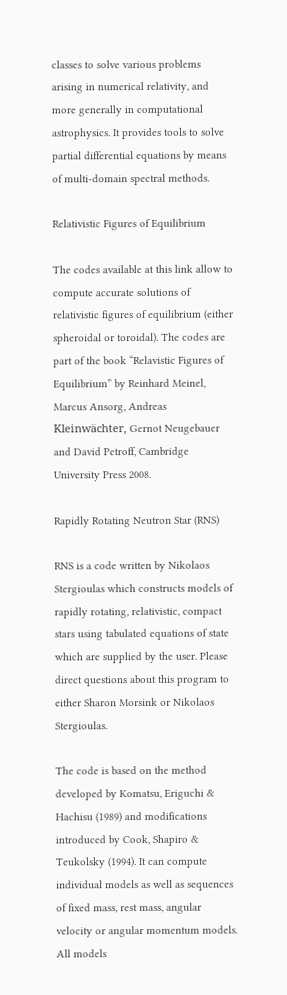classes to solve various problems arising in numerical relativity, and more generally in computational astrophysics. It provides tools to solve partial differential equations by means of multi-domain spectral methods.

Relativistic Figures of Equilibrium

The codes available at this link allow to compute accurate solutions of relativistic figures of equilibrium (either spheroidal or toroidal). The codes are part of the book “Relavistic Figures of Equilibrium” by Reinhard Meinel, Marcus Ansorg, Andreas Kleinwächter, Gernot Neugebauer and David Petroff, Cambridge University Press 2008.

Rapidly Rotating Neutron Star (RNS)

RNS is a code written by Nikolaos Stergioulas which constructs models of rapidly rotating, relativistic, compact stars using tabulated equations of state which are supplied by the user. Please direct questions about this program to either Sharon Morsink or Nikolaos Stergioulas.

The code is based on the method developed by Komatsu, Eriguchi & Hachisu (1989) and modifications introduced by Cook, Shapiro & Teukolsky (1994). It can compute individual models as well as sequences of fixed mass, rest mass, angular velocity or angular momentum models. All models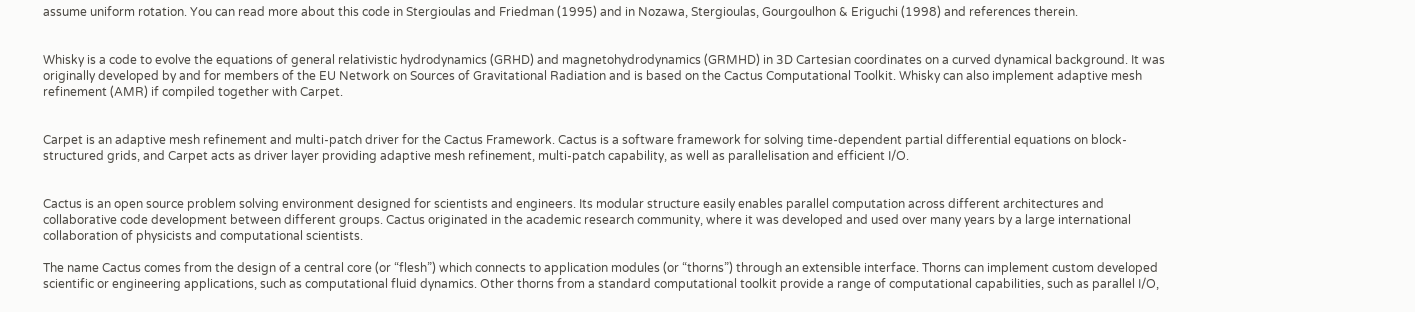assume uniform rotation. You can read more about this code in Stergioulas and Friedman (1995) and in Nozawa, Stergioulas, Gourgoulhon & Eriguchi (1998) and references therein.


Whisky is a code to evolve the equations of general relativistic hydrodynamics (GRHD) and magnetohydrodynamics (GRMHD) in 3D Cartesian coordinates on a curved dynamical background. It was originally developed by and for members of the EU Network on Sources of Gravitational Radiation and is based on the Cactus Computational Toolkit. Whisky can also implement adaptive mesh refinement (AMR) if compiled together with Carpet.


Carpet is an adaptive mesh refinement and multi-patch driver for the Cactus Framework. Cactus is a software framework for solving time-dependent partial differential equations on block-structured grids, and Carpet acts as driver layer providing adaptive mesh refinement, multi-patch capability, as well as parallelisation and efficient I/O.


Cactus is an open source problem solving environment designed for scientists and engineers. Its modular structure easily enables parallel computation across different architectures and collaborative code development between different groups. Cactus originated in the academic research community, where it was developed and used over many years by a large international collaboration of physicists and computational scientists.

The name Cactus comes from the design of a central core (or “flesh”) which connects to application modules (or “thorns”) through an extensible interface. Thorns can implement custom developed scientific or engineering applications, such as computational fluid dynamics. Other thorns from a standard computational toolkit provide a range of computational capabilities, such as parallel I/O,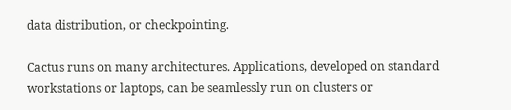data distribution, or checkpointing.

Cactus runs on many architectures. Applications, developed on standard workstations or laptops, can be seamlessly run on clusters or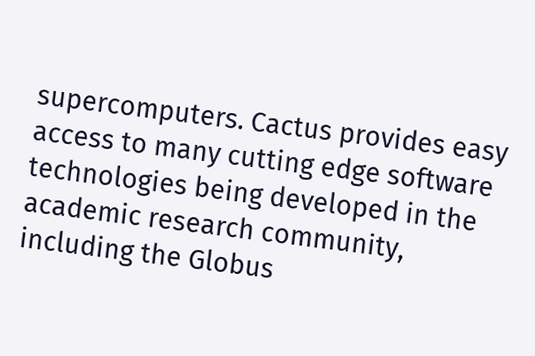supercomputers. Cactus provides easy access to many cutting edge software technologies being developed in the academic research community, including the Globus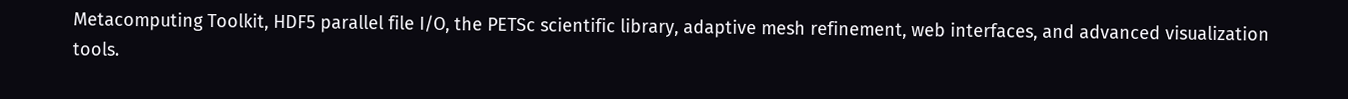Metacomputing Toolkit, HDF5 parallel file I/O, the PETSc scientific library, adaptive mesh refinement, web interfaces, and advanced visualization tools.